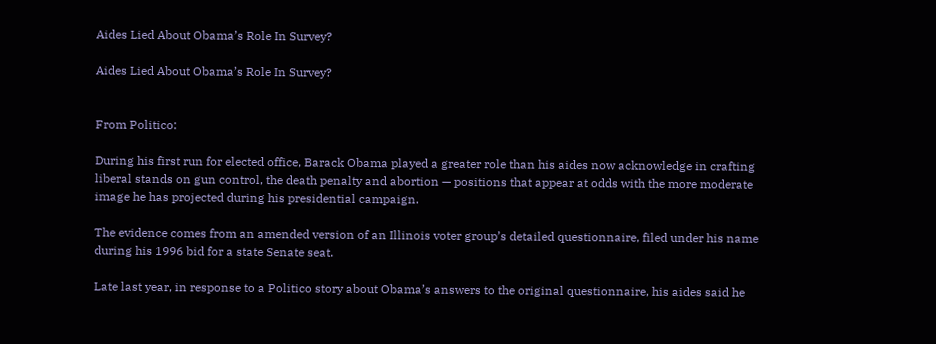Aides Lied About Obama’s Role In Survey?

Aides Lied About Obama’s Role In Survey?


From Politico:

During his first run for elected office, Barack Obama played a greater role than his aides now acknowledge in crafting liberal stands on gun control, the death penalty and abortion — positions that appear at odds with the more moderate image he has projected during his presidential campaign.

The evidence comes from an amended version of an Illinois voter group’s detailed questionnaire, filed under his name during his 1996 bid for a state Senate seat.

Late last year, in response to a Politico story about Obama’s answers to the original questionnaire, his aides said he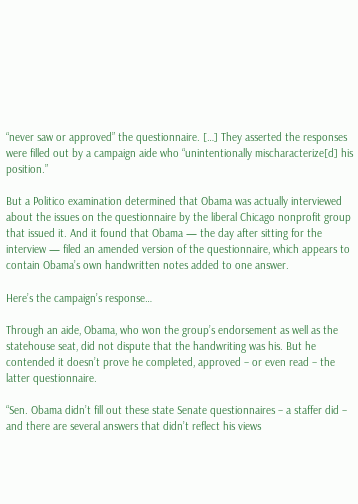“never saw or approved” the questionnaire. […] They asserted the responses were filled out by a campaign aide who “unintentionally mischaracterize[d] his position.”

But a Politico examination determined that Obama was actually interviewed about the issues on the questionnaire by the liberal Chicago nonprofit group that issued it. And it found that Obama — the day after sitting for the interview — filed an amended version of the questionnaire, which appears to contain Obama’s own handwritten notes added to one answer.

Here’s the campaign’s response…

Through an aide, Obama, who won the group’s endorsement as well as the statehouse seat, did not dispute that the handwriting was his. But he contended it doesn’t prove he completed, approved – or even read – the latter questionnaire.

“Sen. Obama didn’t fill out these state Senate questionnaires – a staffer did – and there are several answers that didn’t reflect his views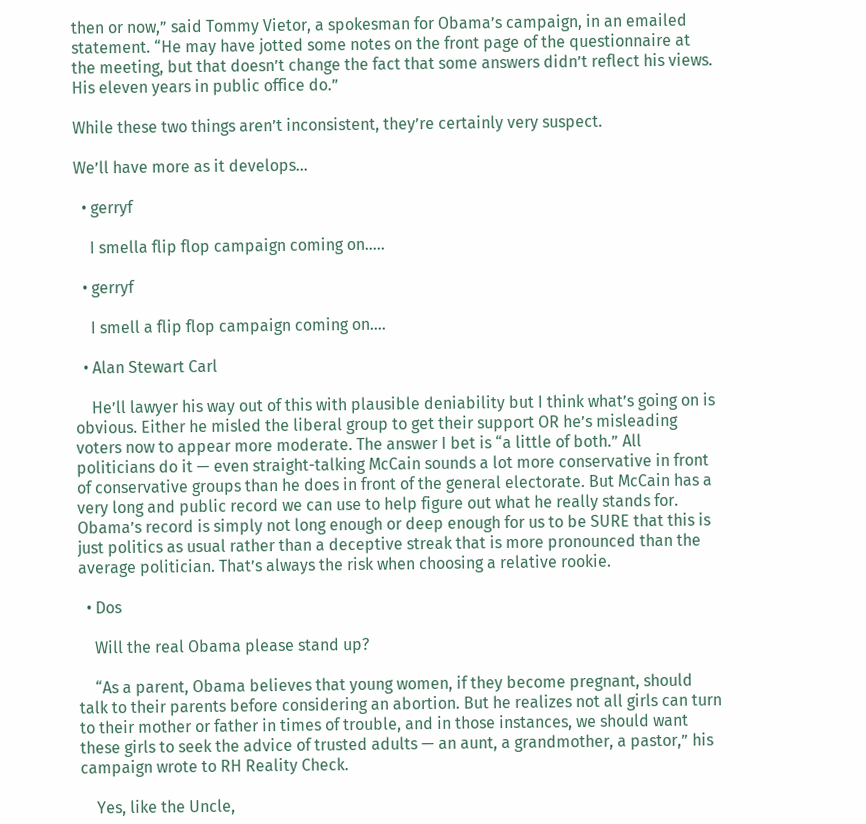then or now,” said Tommy Vietor, a spokesman for Obama’s campaign, in an emailed statement. “He may have jotted some notes on the front page of the questionnaire at the meeting, but that doesn’t change the fact that some answers didn’t reflect his views. His eleven years in public office do.”

While these two things aren’t inconsistent, they’re certainly very suspect.

We’ll have more as it develops…

  • gerryf

    I smella flip flop campaign coming on…..

  • gerryf

    I smell a flip flop campaign coming on….

  • Alan Stewart Carl

    He’ll lawyer his way out of this with plausible deniability but I think what’s going on is obvious. Either he misled the liberal group to get their support OR he’s misleading voters now to appear more moderate. The answer I bet is “a little of both.” All politicians do it — even straight-talking McCain sounds a lot more conservative in front of conservative groups than he does in front of the general electorate. But McCain has a very long and public record we can use to help figure out what he really stands for. Obama’s record is simply not long enough or deep enough for us to be SURE that this is just politics as usual rather than a deceptive streak that is more pronounced than the average politician. That’s always the risk when choosing a relative rookie.

  • Dos

    Will the real Obama please stand up?

    “As a parent, Obama believes that young women, if they become pregnant, should talk to their parents before considering an abortion. But he realizes not all girls can turn to their mother or father in times of trouble, and in those instances, we should want these girls to seek the advice of trusted adults — an aunt, a grandmother, a pastor,” his campaign wrote to RH Reality Check.

    Yes, like the Uncle,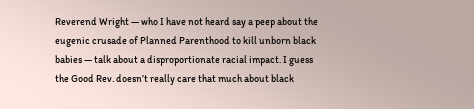Reverend Wright — who I have not heard say a peep about the eugenic crusade of Planned Parenthood to kill unborn black babies — talk about a disproportionate racial impact. I guess the Good Rev. doesn’t really care that much about black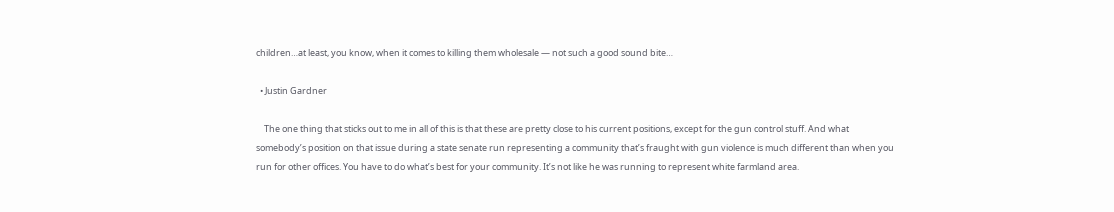children…at least, you know, when it comes to killing them wholesale — not such a good sound bite…

  • Justin Gardner

    The one thing that sticks out to me in all of this is that these are pretty close to his current positions, except for the gun control stuff. And what somebody’s position on that issue during a state senate run representing a community that’s fraught with gun violence is much different than when you run for other offices. You have to do what’s best for your community. It’s not like he was running to represent white farmland area.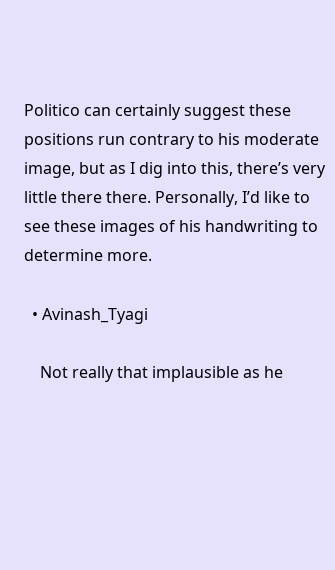Politico can certainly suggest these positions run contrary to his moderate image, but as I dig into this, there’s very little there there. Personally, I’d like to see these images of his handwriting to determine more.

  • Avinash_Tyagi

    Not really that implausible as he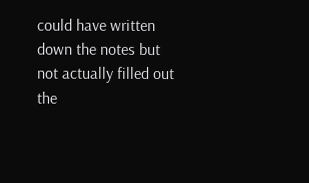could have written down the notes but not actually filled out the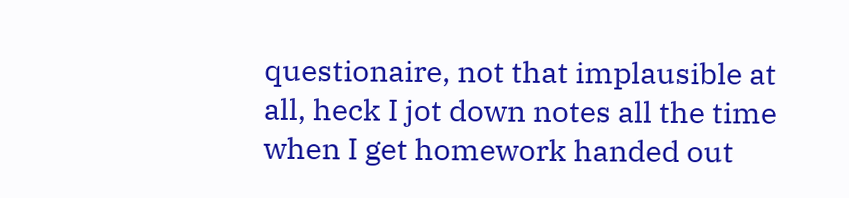questionaire, not that implausible at all, heck I jot down notes all the time when I get homework handed out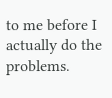to me before I actually do the problems.